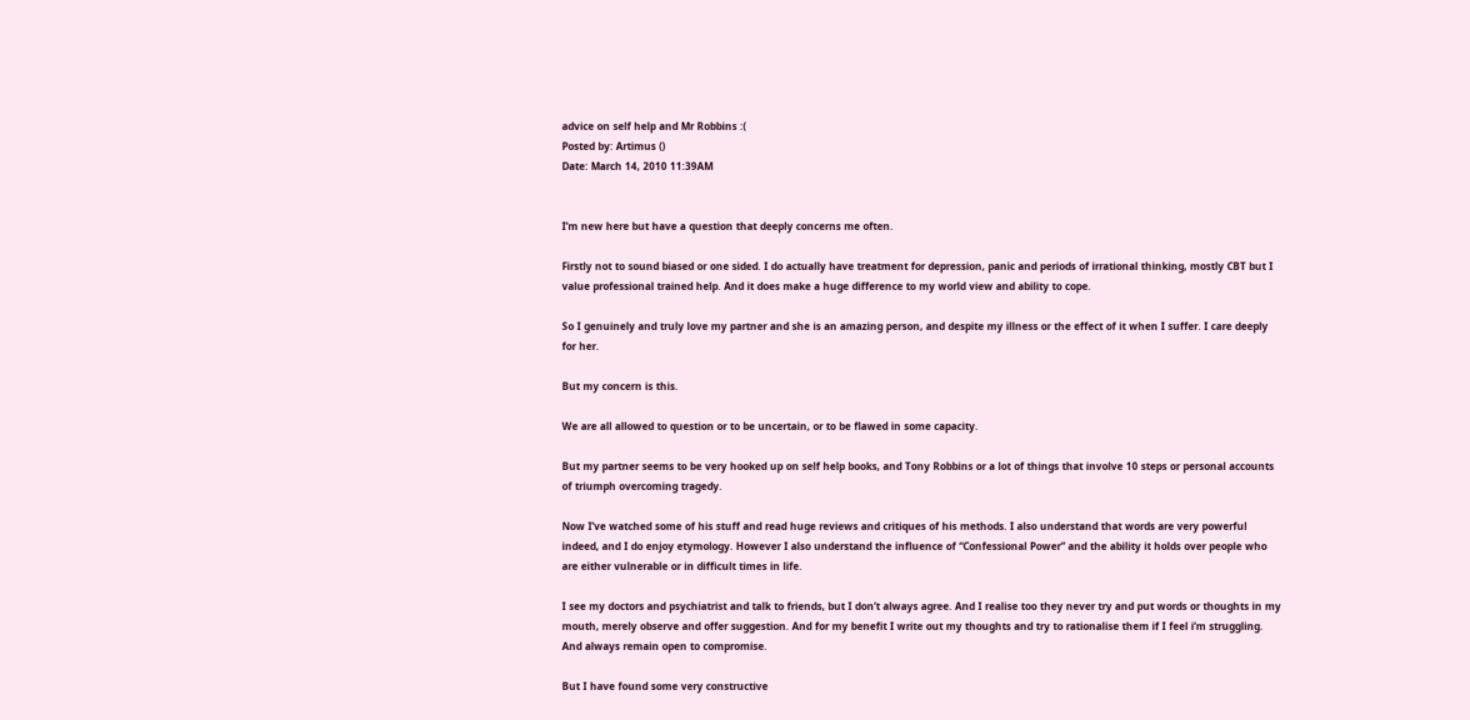advice on self help and Mr Robbins :(
Posted by: Artimus ()
Date: March 14, 2010 11:39AM


I’m new here but have a question that deeply concerns me often.

Firstly not to sound biased or one sided. I do actually have treatment for depression, panic and periods of irrational thinking, mostly CBT but I value professional trained help. And it does make a huge difference to my world view and ability to cope.

So I genuinely and truly love my partner and she is an amazing person, and despite my illness or the effect of it when I suffer. I care deeply for her.

But my concern is this.

We are all allowed to question or to be uncertain, or to be flawed in some capacity.

But my partner seems to be very hooked up on self help books, and Tony Robbins or a lot of things that involve 10 steps or personal accounts of triumph overcoming tragedy.

Now I’ve watched some of his stuff and read huge reviews and critiques of his methods. I also understand that words are very powerful indeed, and I do enjoy etymology. However I also understand the influence of “Confessional Power” and the ability it holds over people who are either vulnerable or in difficult times in life.

I see my doctors and psychiatrist and talk to friends, but I don’t always agree. And I realise too they never try and put words or thoughts in my mouth, merely observe and offer suggestion. And for my benefit I write out my thoughts and try to rationalise them if I feel i’m struggling. And always remain open to compromise.

But I have found some very constructive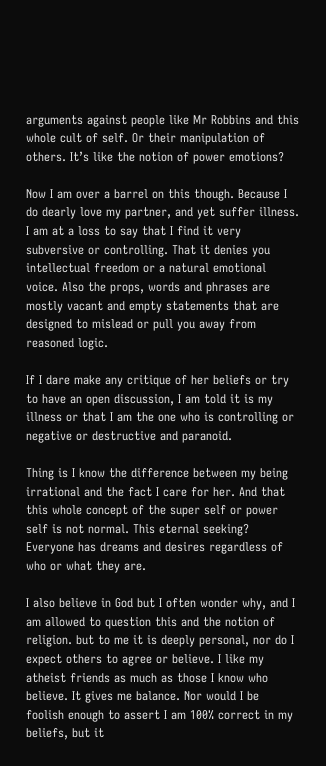arguments against people like Mr Robbins and this whole cult of self. Or their manipulation of others. It’s like the notion of power emotions?

Now I am over a barrel on this though. Because I do dearly love my partner, and yet suffer illness. I am at a loss to say that I find it very subversive or controlling. That it denies you intellectual freedom or a natural emotional voice. Also the props, words and phrases are mostly vacant and empty statements that are designed to mislead or pull you away from reasoned logic.

If I dare make any critique of her beliefs or try to have an open discussion, I am told it is my illness or that I am the one who is controlling or negative or destructive and paranoid.

Thing is I know the difference between my being irrational and the fact I care for her. And that this whole concept of the super self or power self is not normal. This eternal seeking? Everyone has dreams and desires regardless of who or what they are.

I also believe in God but I often wonder why, and I am allowed to question this and the notion of religion. but to me it is deeply personal, nor do I expect others to agree or believe. I like my atheist friends as much as those I know who believe. It gives me balance. Nor would I be foolish enough to assert I am 100% correct in my beliefs, but it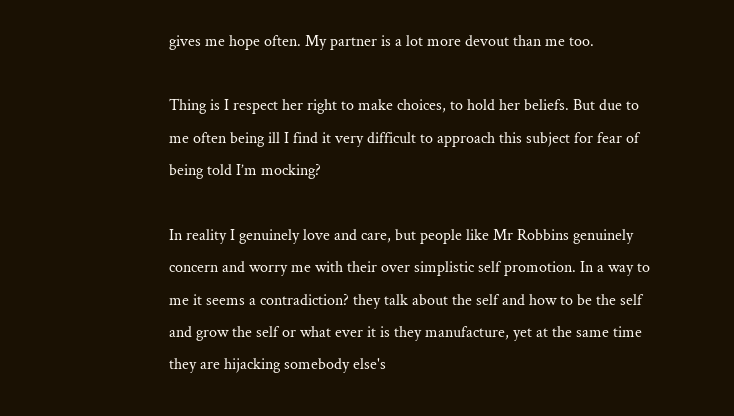gives me hope often. My partner is a lot more devout than me too.

Thing is I respect her right to make choices, to hold her beliefs. But due to me often being ill I find it very difficult to approach this subject for fear of being told I’m mocking?

In reality I genuinely love and care, but people like Mr Robbins genuinely concern and worry me with their over simplistic self promotion. In a way to me it seems a contradiction? they talk about the self and how to be the self and grow the self or what ever it is they manufacture, yet at the same time they are hijacking somebody else's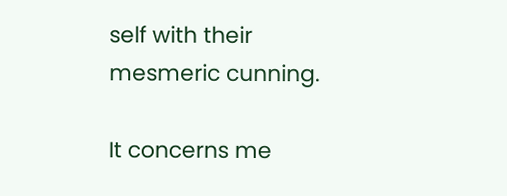self with their mesmeric cunning.

It concerns me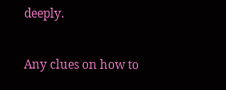deeply.

Any clues on how to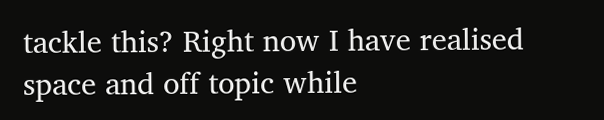tackle this? Right now I have realised space and off topic while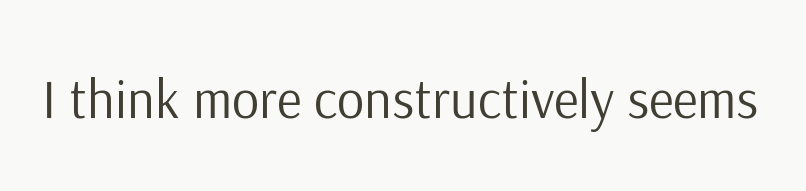I think more constructively seems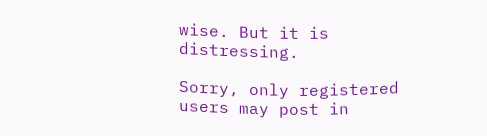wise. But it is distressing.

Sorry, only registered users may post in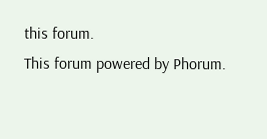this forum.
This forum powered by Phorum.